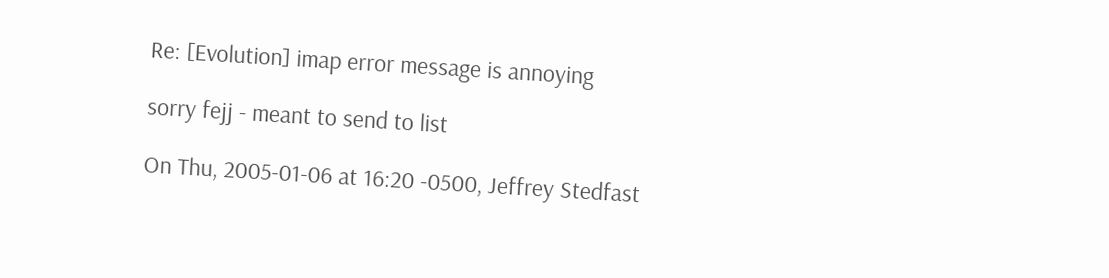Re: [Evolution] imap error message is annoying

sorry fejj - meant to send to list

On Thu, 2005-01-06 at 16:20 -0500, Jeffrey Stedfast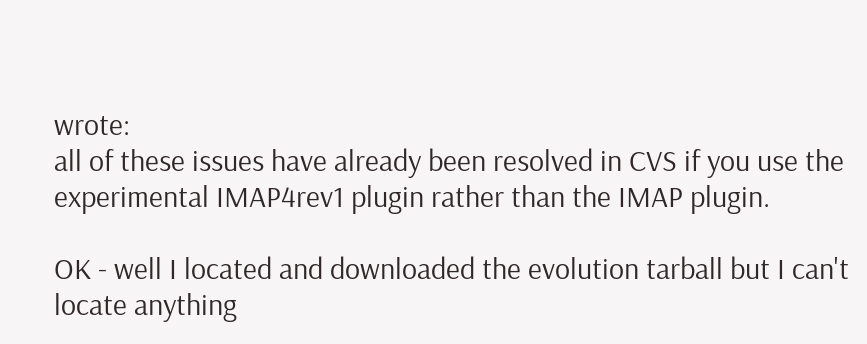wrote:
all of these issues have already been resolved in CVS if you use the
experimental IMAP4rev1 plugin rather than the IMAP plugin.

OK - well I located and downloaded the evolution tarball but I can't
locate anything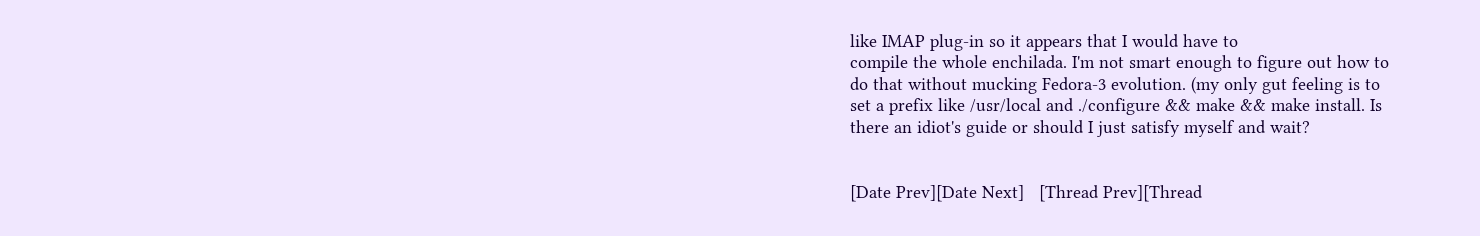like IMAP plug-in so it appears that I would have to
compile the whole enchilada. I'm not smart enough to figure out how to
do that without mucking Fedora-3 evolution. (my only gut feeling is to
set a prefix like /usr/local and ./configure && make && make install. Is
there an idiot's guide or should I just satisfy myself and wait?


[Date Prev][Date Next]   [Thread Prev][Thread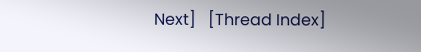Next]   [Thread Index]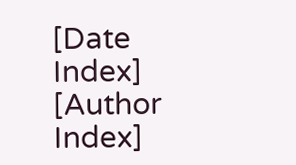[Date Index] [Author Index]